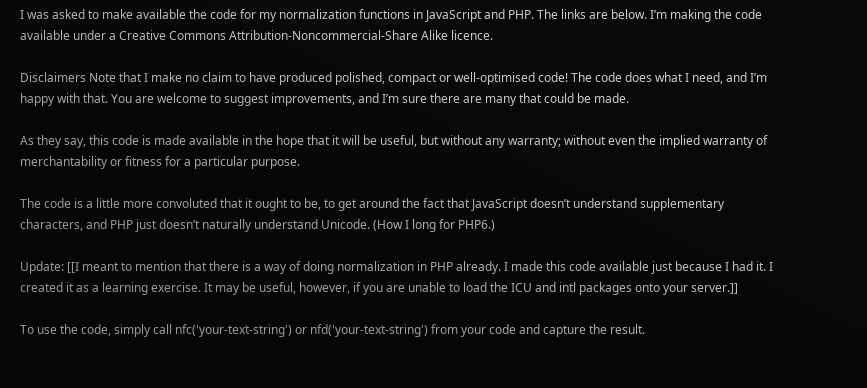I was asked to make available the code for my normalization functions in JavaScript and PHP. The links are below. I’m making the code available under a Creative Commons Attribution-Noncommercial-Share Alike licence.

Disclaimers Note that I make no claim to have produced polished, compact or well-optimised code! The code does what I need, and I’m happy with that. You are welcome to suggest improvements, and I’m sure there are many that could be made.

As they say, this code is made available in the hope that it will be useful, but without any warranty; without even the implied warranty of merchantability or fitness for a particular purpose.

The code is a little more convoluted that it ought to be, to get around the fact that JavaScript doesn’t understand supplementary characters, and PHP just doesn’t naturally understand Unicode. (How I long for PHP6.)

Update: [[I meant to mention that there is a way of doing normalization in PHP already. I made this code available just because I had it. I created it as a learning exercise. It may be useful, however, if you are unable to load the ICU and intl packages onto your server.]]

To use the code, simply call nfc('your-text-string') or nfd('your-text-string') from your code and capture the result.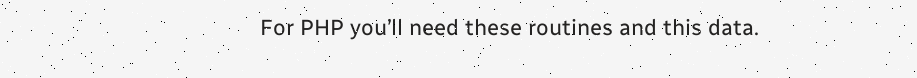For PHP you’ll need these routines and this data.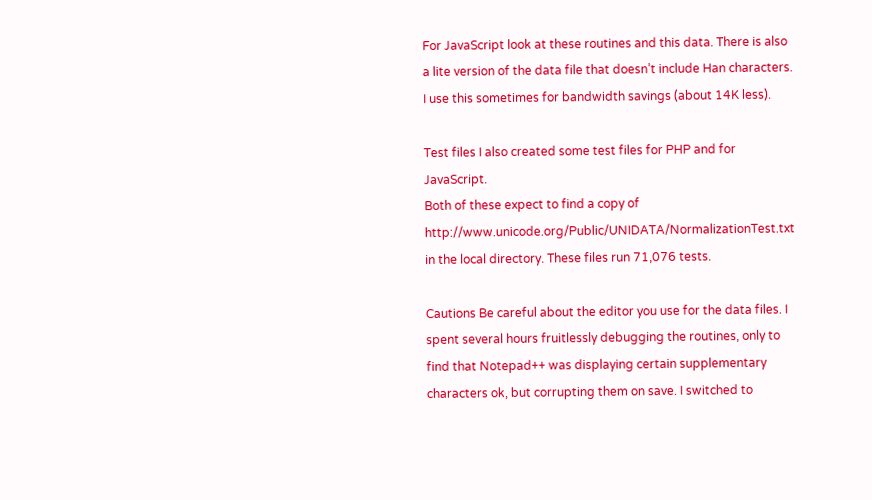For JavaScript look at these routines and this data. There is also a lite version of the data file that doesn’t include Han characters. I use this sometimes for bandwidth savings (about 14K less).

Test files I also created some test files for PHP and for JavaScript.
Both of these expect to find a copy of http://www.unicode.org/Public/UNIDATA/NormalizationTest.txt in the local directory. These files run 71,076 tests.

Cautions Be careful about the editor you use for the data files. I spent several hours fruitlessly debugging the routines, only to find that Notepad++ was displaying certain supplementary characters ok, but corrupting them on save. I switched to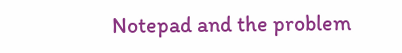Notepad and the problem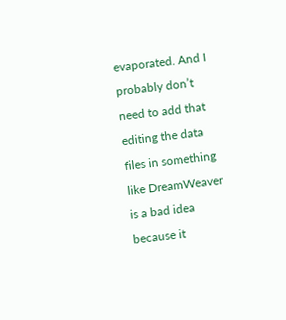evaporated. And I probably don’t need to add that editing the data files in something like DreamWeaver is a bad idea because it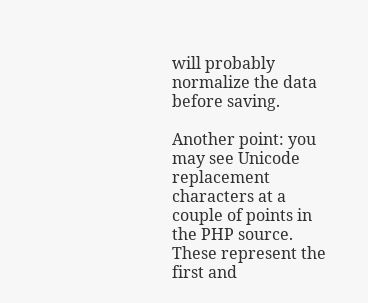will probably normalize the data before saving.

Another point: you may see Unicode replacement characters at a couple of points in the PHP source. These represent the first and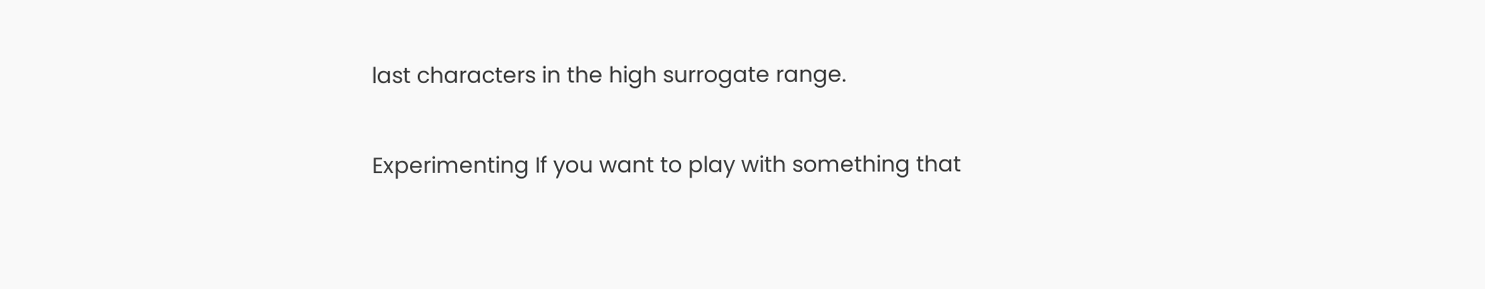last characters in the high surrogate range.

Experimenting If you want to play with something that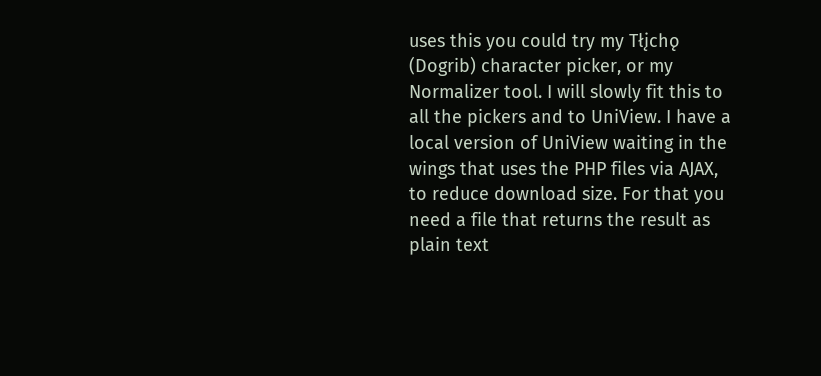uses this you could try my Tłįchǫ (Dogrib) character picker, or my Normalizer tool. I will slowly fit this to all the pickers and to UniView. I have a local version of UniView waiting in the wings that uses the PHP files via AJAX, to reduce download size. For that you need a file that returns the result as plain text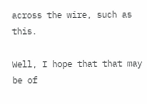across the wire, such as this.

Well, I hope that that may be of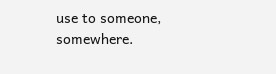use to someone, somewhere.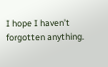I hope I haven’t forgotten anything.